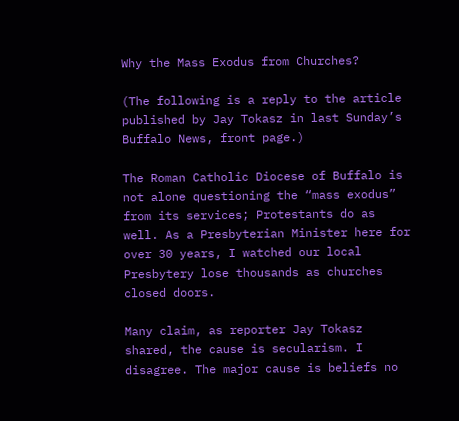Why the Mass Exodus from Churches?

(The following is a reply to the article published by Jay Tokasz in last Sunday’s Buffalo News, front page.)

The Roman Catholic Diocese of Buffalo is not alone questioning the “mass exodus” from its services; Protestants do as well. As a Presbyterian Minister here for over 30 years, I watched our local Presbytery lose thousands as churches closed doors.

Many claim, as reporter Jay Tokasz shared, the cause is secularism. I disagree. The major cause is beliefs no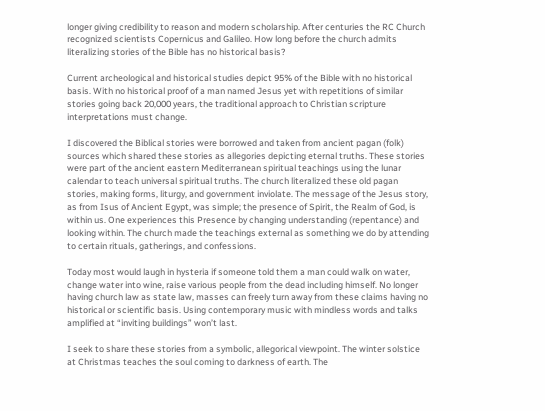longer giving credibility to reason and modern scholarship. After centuries the RC Church recognized scientists Copernicus and Galileo. How long before the church admits literalizing stories of the Bible has no historical basis?

Current archeological and historical studies depict 95% of the Bible with no historical basis. With no historical proof of a man named Jesus yet with repetitions of similar stories going back 20,000 years, the traditional approach to Christian scripture interpretations must change.

I discovered the Biblical stories were borrowed and taken from ancient pagan (folk) sources which shared these stories as allegories depicting eternal truths. These stories were part of the ancient eastern Mediterranean spiritual teachings using the lunar calendar to teach universal spiritual truths. The church literalized these old pagan stories, making forms, liturgy, and government inviolate. The message of the Jesus story, as from Isus of Ancient Egypt, was simple; the presence of Spirit, the Realm of God, is within us. One experiences this Presence by changing understanding (repentance) and looking within. The church made the teachings external as something we do by attending to certain rituals, gatherings, and confessions.

Today most would laugh in hysteria if someone told them a man could walk on water, change water into wine, raise various people from the dead including himself. No longer having church law as state law, masses can freely turn away from these claims having no historical or scientific basis. Using contemporary music with mindless words and talks amplified at “inviting buildings” won’t last.

I seek to share these stories from a symbolic, allegorical viewpoint. The winter solstice at Christmas teaches the soul coming to darkness of earth. The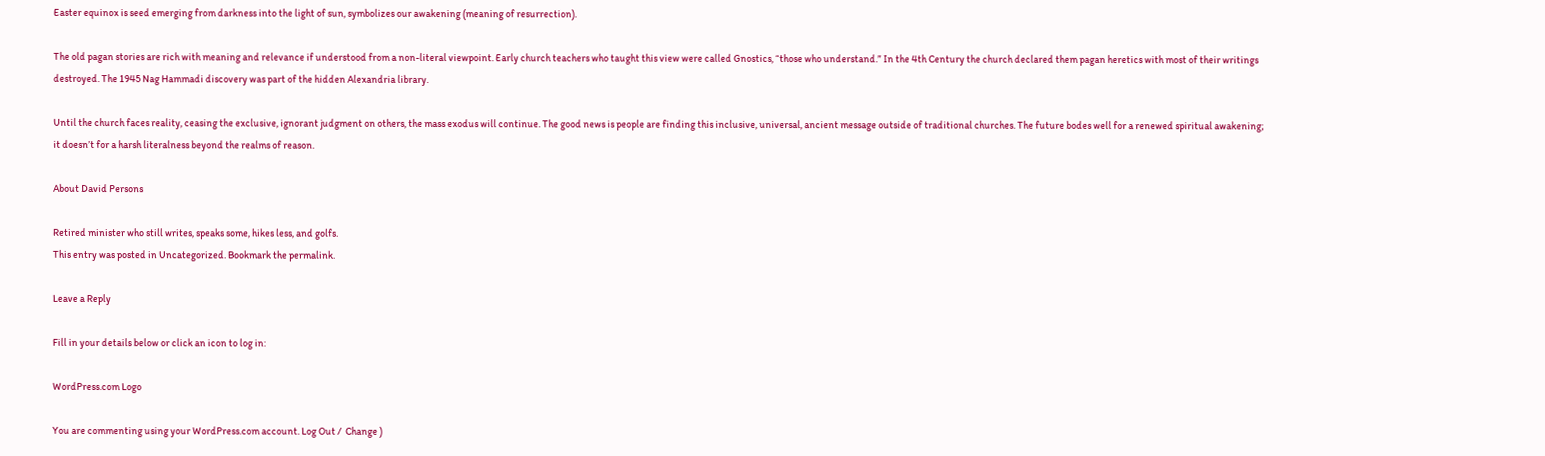Easter equinox is seed emerging from darkness into the light of sun, symbolizes our awakening (meaning of resurrection).

The old pagan stories are rich with meaning and relevance if understood from a non-literal viewpoint. Early church teachers who taught this view were called Gnostics, “those who understand.” In the 4th Century the church declared them pagan heretics with most of their writings destroyed. The 1945 Nag Hammadi discovery was part of the hidden Alexandria library.

Until the church faces reality, ceasing the exclusive, ignorant judgment on others, the mass exodus will continue. The good news is people are finding this inclusive, universal, ancient message outside of traditional churches. The future bodes well for a renewed spiritual awakening; it doesn’t for a harsh literalness beyond the realms of reason.

About David Persons

Retired minister who still writes, speaks some, hikes less, and golfs.
This entry was posted in Uncategorized. Bookmark the permalink.

Leave a Reply

Fill in your details below or click an icon to log in:

WordPress.com Logo

You are commenting using your WordPress.com account. Log Out /  Change )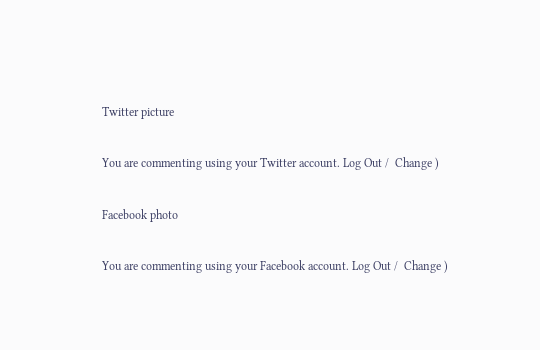Twitter picture

You are commenting using your Twitter account. Log Out /  Change )

Facebook photo

You are commenting using your Facebook account. Log Out /  Change )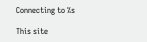Connecting to %s

This site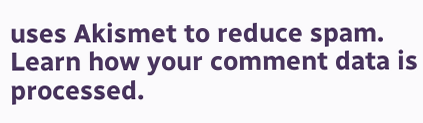uses Akismet to reduce spam. Learn how your comment data is processed.